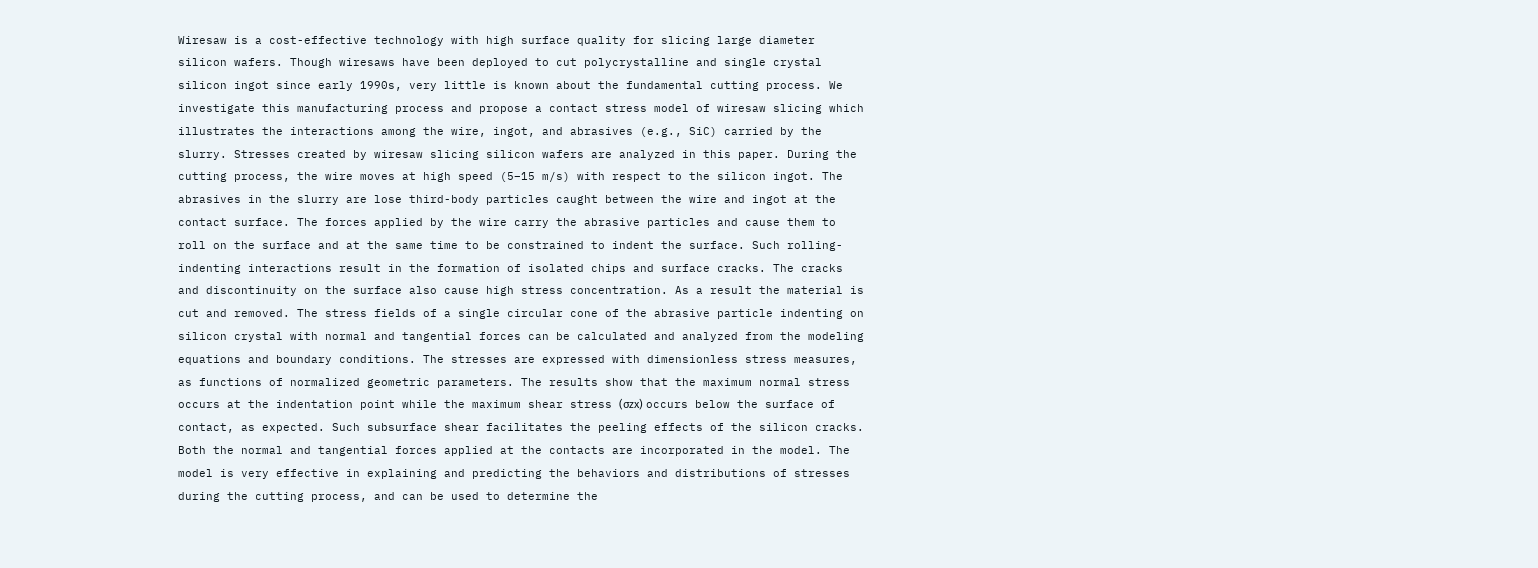Wiresaw is a cost-effective technology with high surface quality for slicing large diameter silicon wafers. Though wiresaws have been deployed to cut polycrystalline and single crystal silicon ingot since early 1990s, very little is known about the fundamental cutting process. We investigate this manufacturing process and propose a contact stress model of wiresaw slicing which illustrates the interactions among the wire, ingot, and abrasives (e.g., SiC) carried by the slurry. Stresses created by wiresaw slicing silicon wafers are analyzed in this paper. During the cutting process, the wire moves at high speed (5–15 m/s) with respect to the silicon ingot. The abrasives in the slurry are lose third-body particles caught between the wire and ingot at the contact surface. The forces applied by the wire carry the abrasive particles and cause them to roll on the surface and at the same time to be constrained to indent the surface. Such rolling-indenting interactions result in the formation of isolated chips and surface cracks. The cracks and discontinuity on the surface also cause high stress concentration. As a result the material is cut and removed. The stress fields of a single circular cone of the abrasive particle indenting on silicon crystal with normal and tangential forces can be calculated and analyzed from the modeling equations and boundary conditions. The stresses are expressed with dimensionless stress measures, as functions of normalized geometric parameters. The results show that the maximum normal stress occurs at the indentation point while the maximum shear stress (σzx) occurs below the surface of contact, as expected. Such subsurface shear facilitates the peeling effects of the silicon cracks. Both the normal and tangential forces applied at the contacts are incorporated in the model. The model is very effective in explaining and predicting the behaviors and distributions of stresses during the cutting process, and can be used to determine the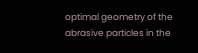optimal geometry of the abrasive particles in the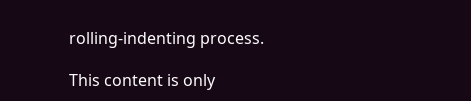rolling-indenting process.

This content is only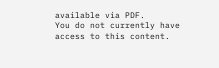available via PDF.
You do not currently have access to this content.